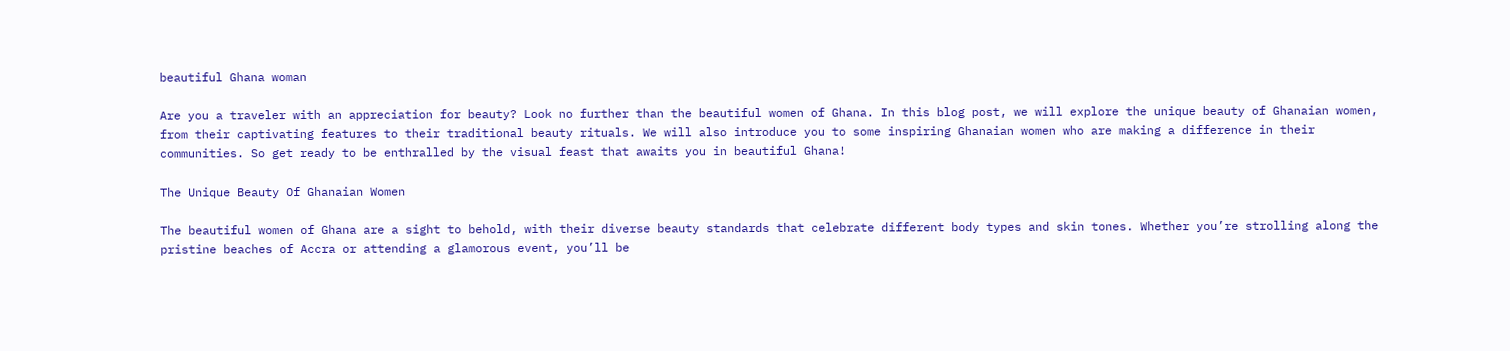beautiful Ghana woman

Are you a traveler with an appreciation for beauty? Look no further than the beautiful women of Ghana. In this blog post, we will explore the unique beauty of Ghanaian women, from their captivating features to their traditional beauty rituals. We will also introduce you to some inspiring Ghanaian women who are making a difference in their communities. So get ready to be enthralled by the visual feast that awaits you in beautiful Ghana!

The Unique Beauty Of Ghanaian Women

The beautiful women of Ghana are a sight to behold, with their diverse beauty standards that celebrate different body types and skin tones. Whether you’re strolling along the pristine beaches of Accra or attending a glamorous event, you’ll be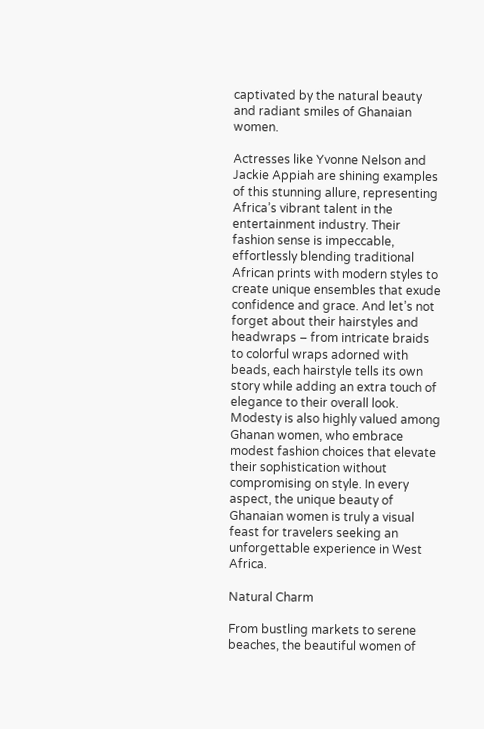captivated by the natural beauty and radiant smiles of Ghanaian women.

Actresses like Yvonne Nelson and Jackie Appiah are shining examples of this stunning allure, representing Africa’s vibrant talent in the entertainment industry. Their fashion sense is impeccable, effortlessly blending traditional African prints with modern styles to create unique ensembles that exude confidence and grace. And let’s not forget about their hairstyles and headwraps – from intricate braids to colorful wraps adorned with beads, each hairstyle tells its own story while adding an extra touch of elegance to their overall look. Modesty is also highly valued among Ghanan women, who embrace modest fashion choices that elevate their sophistication without compromising on style. In every aspect, the unique beauty of Ghanaian women is truly a visual feast for travelers seeking an unforgettable experience in West Africa.

Natural Charm

From bustling markets to serene beaches, the beautiful women of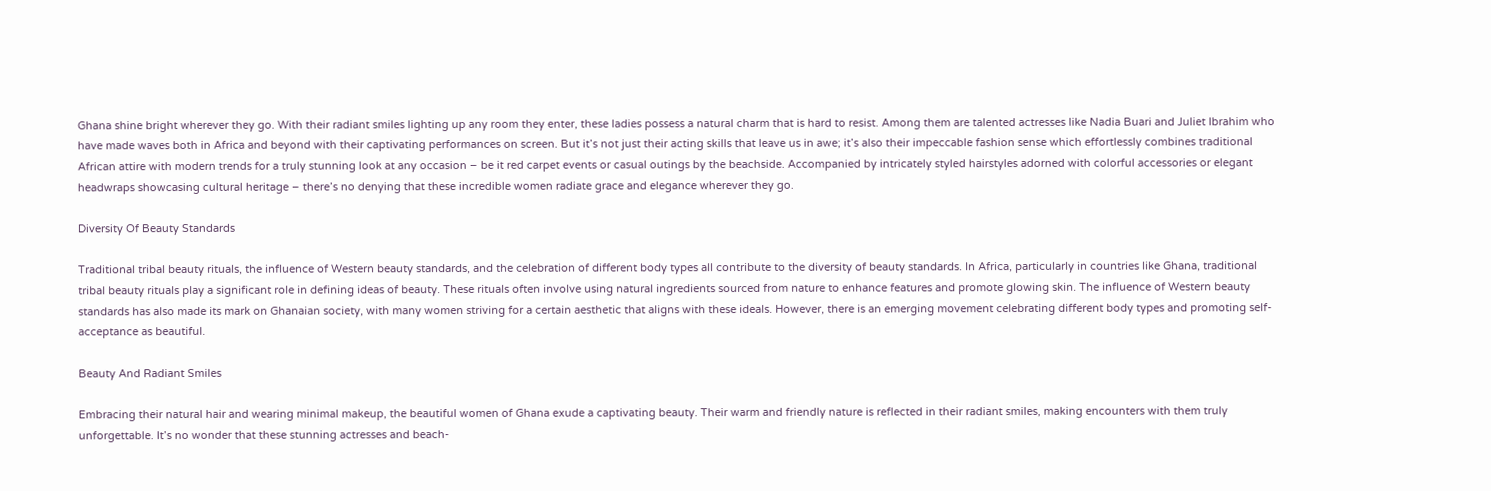Ghana shine bright wherever they go. With their radiant smiles lighting up any room they enter, these ladies possess a natural charm that is hard to resist. Among them are talented actresses like Nadia Buari and Juliet Ibrahim who have made waves both in Africa and beyond with their captivating performances on screen. But it’s not just their acting skills that leave us in awe; it’s also their impeccable fashion sense which effortlessly combines traditional African attire with modern trends for a truly stunning look at any occasion – be it red carpet events or casual outings by the beachside. Accompanied by intricately styled hairstyles adorned with colorful accessories or elegant headwraps showcasing cultural heritage – there’s no denying that these incredible women radiate grace and elegance wherever they go.

Diversity Of Beauty Standards

Traditional tribal beauty rituals, the influence of Western beauty standards, and the celebration of different body types all contribute to the diversity of beauty standards. In Africa, particularly in countries like Ghana, traditional tribal beauty rituals play a significant role in defining ideas of beauty. These rituals often involve using natural ingredients sourced from nature to enhance features and promote glowing skin. The influence of Western beauty standards has also made its mark on Ghanaian society, with many women striving for a certain aesthetic that aligns with these ideals. However, there is an emerging movement celebrating different body types and promoting self-acceptance as beautiful.

Beauty And Radiant Smiles

Embracing their natural hair and wearing minimal makeup, the beautiful women of Ghana exude a captivating beauty. Their warm and friendly nature is reflected in their radiant smiles, making encounters with them truly unforgettable. It’s no wonder that these stunning actresses and beach-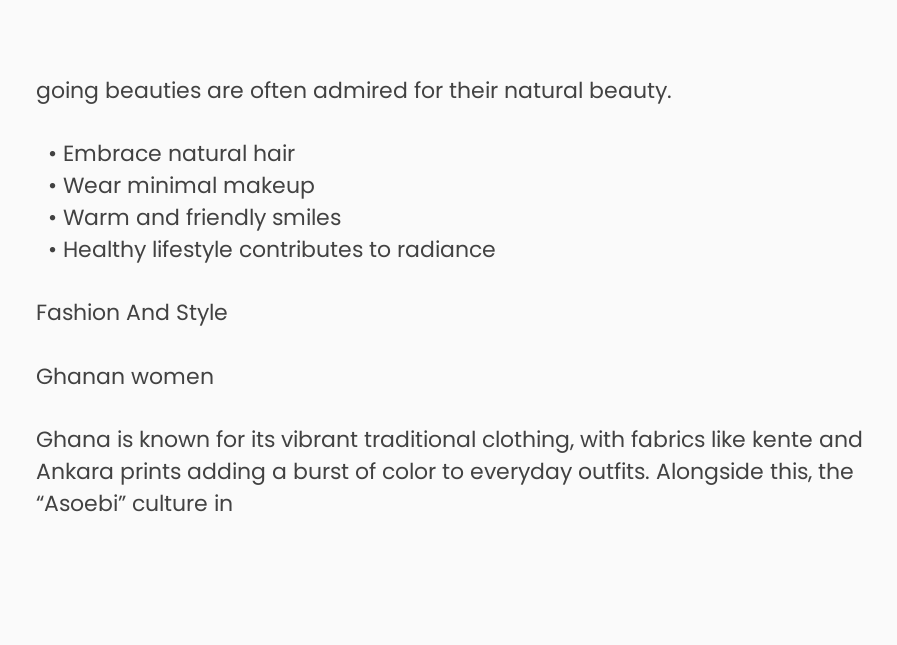going beauties are often admired for their natural beauty.

  • Embrace natural hair
  • Wear minimal makeup
  • Warm and friendly smiles
  • Healthy lifestyle contributes to radiance

Fashion And Style

Ghanan women

Ghana is known for its vibrant traditional clothing, with fabrics like kente and Ankara prints adding a burst of color to everyday outfits. Alongside this, the “Asoebi” culture in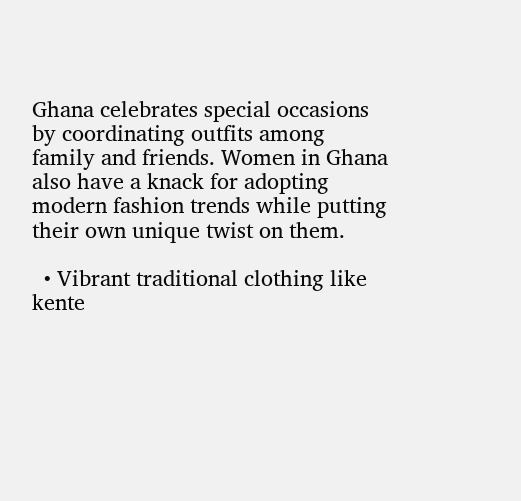Ghana celebrates special occasions by coordinating outfits among family and friends. Women in Ghana also have a knack for adopting modern fashion trends while putting their own unique twist on them.

  • Vibrant traditional clothing like kente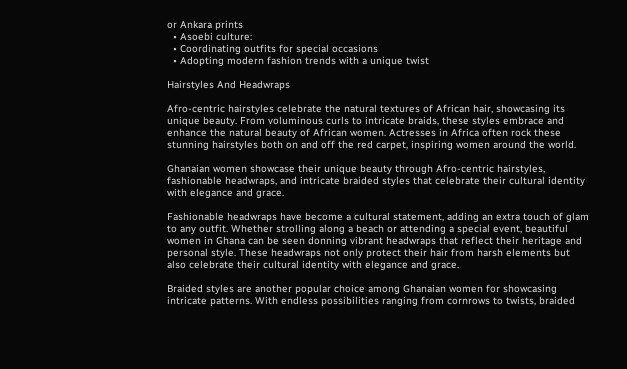or Ankara prints
  • Asoebi culture:
  • Coordinating outfits for special occasions
  • Adopting modern fashion trends with a unique twist

Hairstyles And Headwraps

Afro-centric hairstyles celebrate the natural textures of African hair, showcasing its unique beauty. From voluminous curls to intricate braids, these styles embrace and enhance the natural beauty of African women. Actresses in Africa often rock these stunning hairstyles both on and off the red carpet, inspiring women around the world.

Ghanaian women showcase their unique beauty through Afro-centric hairstyles, fashionable headwraps, and intricate braided styles that celebrate their cultural identity with elegance and grace.

Fashionable headwraps have become a cultural statement, adding an extra touch of glam to any outfit. Whether strolling along a beach or attending a special event, beautiful women in Ghana can be seen donning vibrant headwraps that reflect their heritage and personal style. These headwraps not only protect their hair from harsh elements but also celebrate their cultural identity with elegance and grace.

Braided styles are another popular choice among Ghanaian women for showcasing intricate patterns. With endless possibilities ranging from cornrows to twists, braided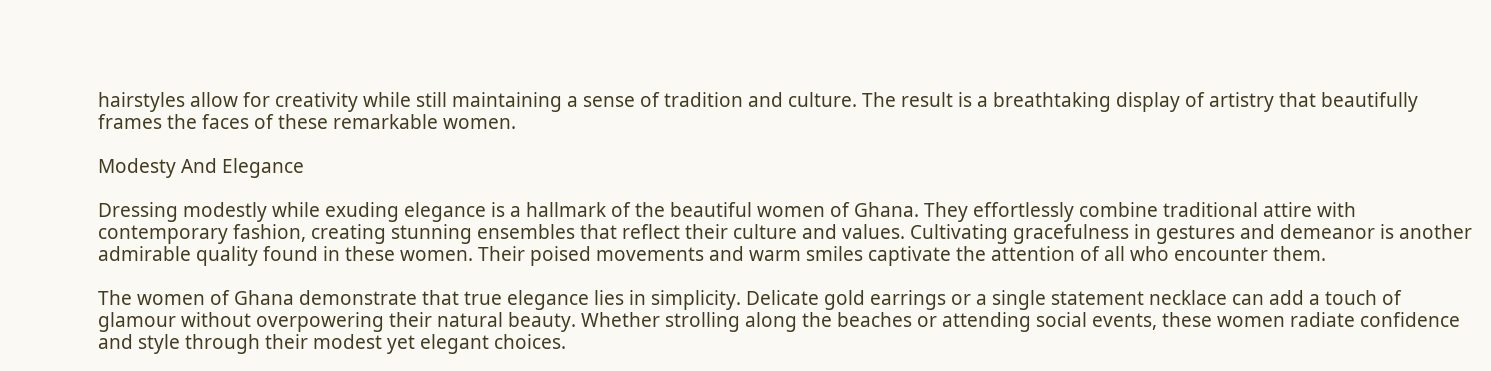hairstyles allow for creativity while still maintaining a sense of tradition and culture. The result is a breathtaking display of artistry that beautifully frames the faces of these remarkable women.

Modesty And Elegance

Dressing modestly while exuding elegance is a hallmark of the beautiful women of Ghana. They effortlessly combine traditional attire with contemporary fashion, creating stunning ensembles that reflect their culture and values. Cultivating gracefulness in gestures and demeanor is another admirable quality found in these women. Their poised movements and warm smiles captivate the attention of all who encounter them.

The women of Ghana demonstrate that true elegance lies in simplicity. Delicate gold earrings or a single statement necklace can add a touch of glamour without overpowering their natural beauty. Whether strolling along the beaches or attending social events, these women radiate confidence and style through their modest yet elegant choices.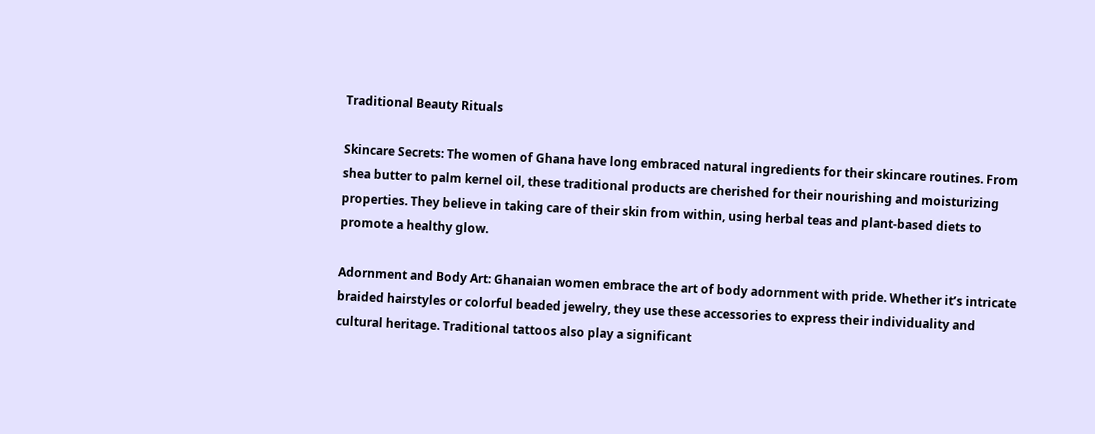Traditional Beauty Rituals

Skincare Secrets: The women of Ghana have long embraced natural ingredients for their skincare routines. From shea butter to palm kernel oil, these traditional products are cherished for their nourishing and moisturizing properties. They believe in taking care of their skin from within, using herbal teas and plant-based diets to promote a healthy glow.

Adornment and Body Art: Ghanaian women embrace the art of body adornment with pride. Whether it’s intricate braided hairstyles or colorful beaded jewelry, they use these accessories to express their individuality and cultural heritage. Traditional tattoos also play a significant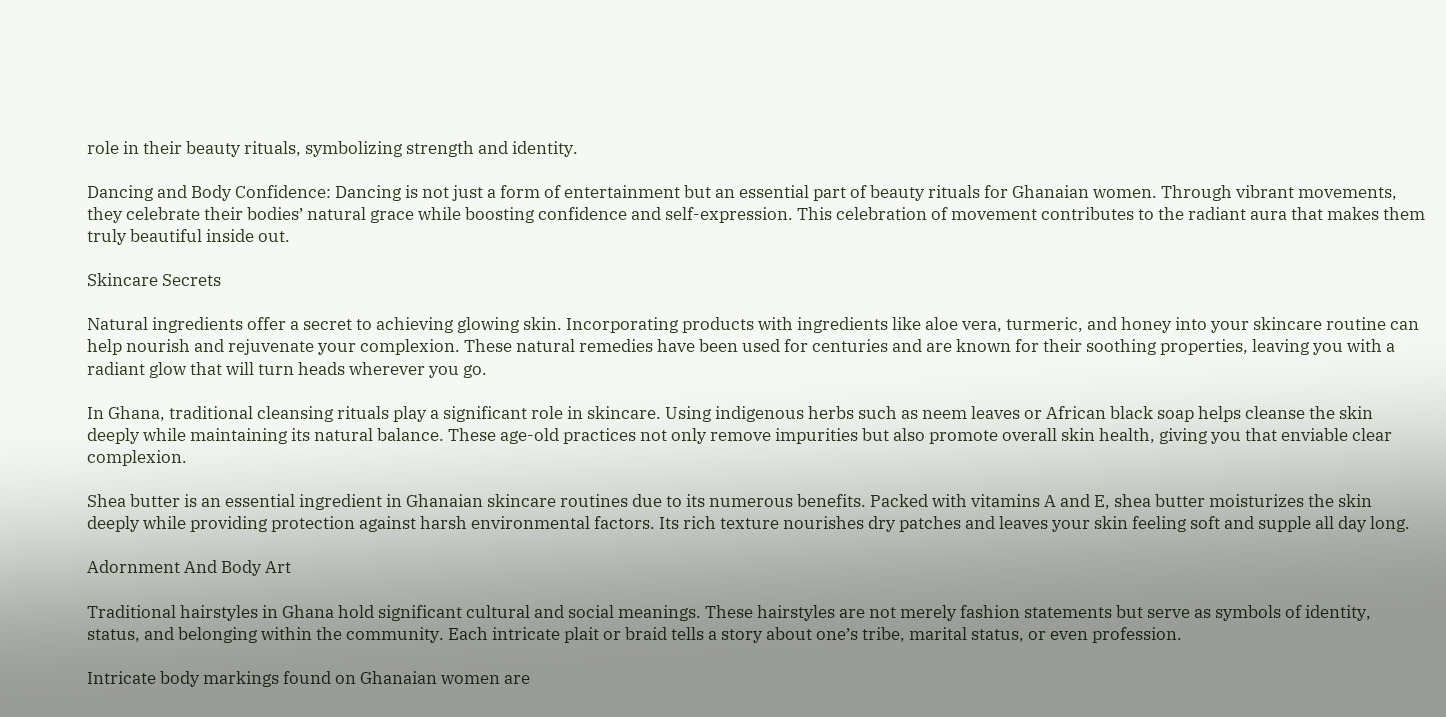role in their beauty rituals, symbolizing strength and identity.

Dancing and Body Confidence: Dancing is not just a form of entertainment but an essential part of beauty rituals for Ghanaian women. Through vibrant movements, they celebrate their bodies’ natural grace while boosting confidence and self-expression. This celebration of movement contributes to the radiant aura that makes them truly beautiful inside out.

Skincare Secrets

Natural ingredients offer a secret to achieving glowing skin. Incorporating products with ingredients like aloe vera, turmeric, and honey into your skincare routine can help nourish and rejuvenate your complexion. These natural remedies have been used for centuries and are known for their soothing properties, leaving you with a radiant glow that will turn heads wherever you go.

In Ghana, traditional cleansing rituals play a significant role in skincare. Using indigenous herbs such as neem leaves or African black soap helps cleanse the skin deeply while maintaining its natural balance. These age-old practices not only remove impurities but also promote overall skin health, giving you that enviable clear complexion.

Shea butter is an essential ingredient in Ghanaian skincare routines due to its numerous benefits. Packed with vitamins A and E, shea butter moisturizes the skin deeply while providing protection against harsh environmental factors. Its rich texture nourishes dry patches and leaves your skin feeling soft and supple all day long.

Adornment And Body Art

Traditional hairstyles in Ghana hold significant cultural and social meanings. These hairstyles are not merely fashion statements but serve as symbols of identity, status, and belonging within the community. Each intricate plait or braid tells a story about one’s tribe, marital status, or even profession.

Intricate body markings found on Ghanaian women are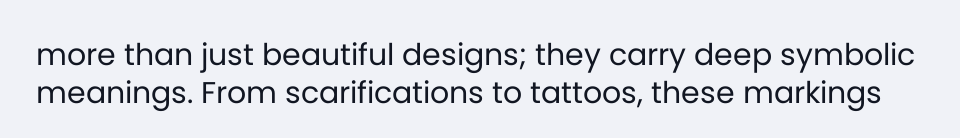more than just beautiful designs; they carry deep symbolic meanings. From scarifications to tattoos, these markings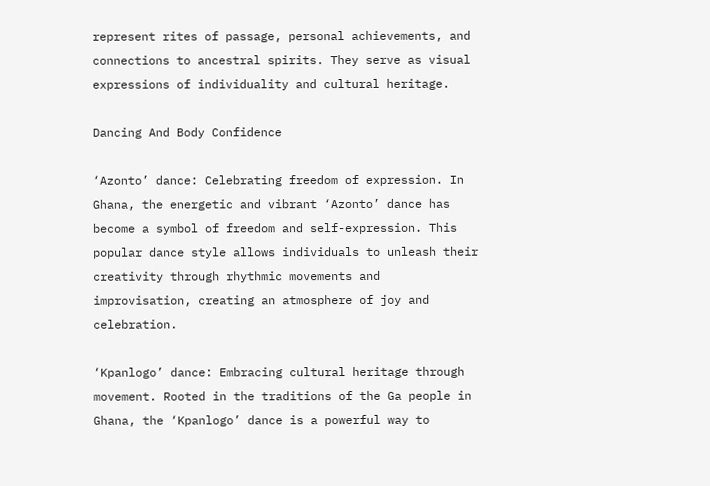represent rites of passage, personal achievements, and connections to ancestral spirits. They serve as visual expressions of individuality and cultural heritage.

Dancing And Body Confidence

‘Azonto’ dance: Celebrating freedom of expression. In Ghana, the energetic and vibrant ‘Azonto’ dance has become a symbol of freedom and self-expression. This popular dance style allows individuals to unleash their creativity through rhythmic movements and improvisation, creating an atmosphere of joy and celebration.

‘Kpanlogo’ dance: Embracing cultural heritage through movement. Rooted in the traditions of the Ga people in Ghana, the ‘Kpanlogo’ dance is a powerful way to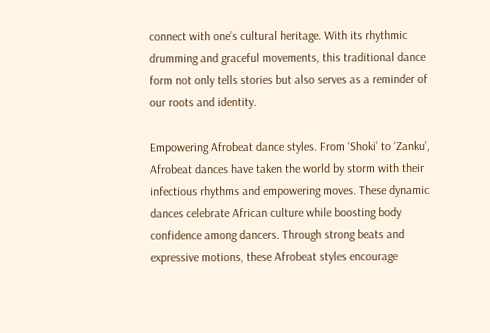connect with one’s cultural heritage. With its rhythmic drumming and graceful movements, this traditional dance form not only tells stories but also serves as a reminder of our roots and identity.

Empowering Afrobeat dance styles. From ‘Shoki’ to ‘Zanku’, Afrobeat dances have taken the world by storm with their infectious rhythms and empowering moves. These dynamic dances celebrate African culture while boosting body confidence among dancers. Through strong beats and expressive motions, these Afrobeat styles encourage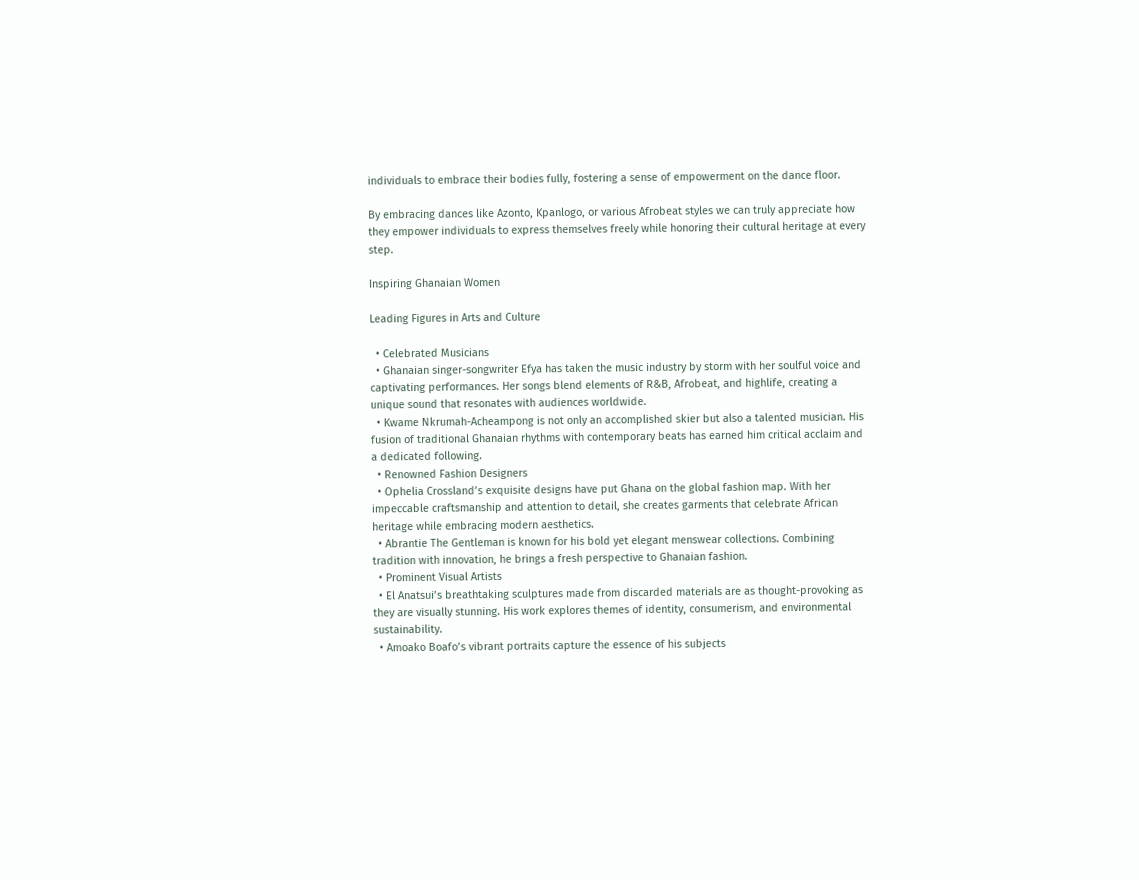individuals to embrace their bodies fully, fostering a sense of empowerment on the dance floor.

By embracing dances like Azonto, Kpanlogo, or various Afrobeat styles we can truly appreciate how they empower individuals to express themselves freely while honoring their cultural heritage at every step.

Inspiring Ghanaian Women

Leading Figures in Arts and Culture

  • Celebrated Musicians
  • Ghanaian singer-songwriter Efya has taken the music industry by storm with her soulful voice and captivating performances. Her songs blend elements of R&B, Afrobeat, and highlife, creating a unique sound that resonates with audiences worldwide.
  • Kwame Nkrumah-Acheampong is not only an accomplished skier but also a talented musician. His fusion of traditional Ghanaian rhythms with contemporary beats has earned him critical acclaim and a dedicated following.
  • Renowned Fashion Designers
  • Ophelia Crossland’s exquisite designs have put Ghana on the global fashion map. With her impeccable craftsmanship and attention to detail, she creates garments that celebrate African heritage while embracing modern aesthetics.
  • Abrantie The Gentleman is known for his bold yet elegant menswear collections. Combining tradition with innovation, he brings a fresh perspective to Ghanaian fashion.
  • Prominent Visual Artists
  • El Anatsui’s breathtaking sculptures made from discarded materials are as thought-provoking as they are visually stunning. His work explores themes of identity, consumerism, and environmental sustainability.
  • Amoako Boafo’s vibrant portraits capture the essence of his subjects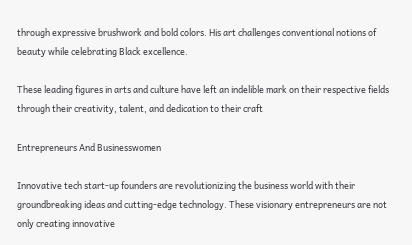through expressive brushwork and bold colors. His art challenges conventional notions of beauty while celebrating Black excellence.

These leading figures in arts and culture have left an indelible mark on their respective fields through their creativity, talent, and dedication to their craft

Entrepreneurs And Businesswomen

Innovative tech start-up founders are revolutionizing the business world with their groundbreaking ideas and cutting-edge technology. These visionary entrepreneurs are not only creating innovative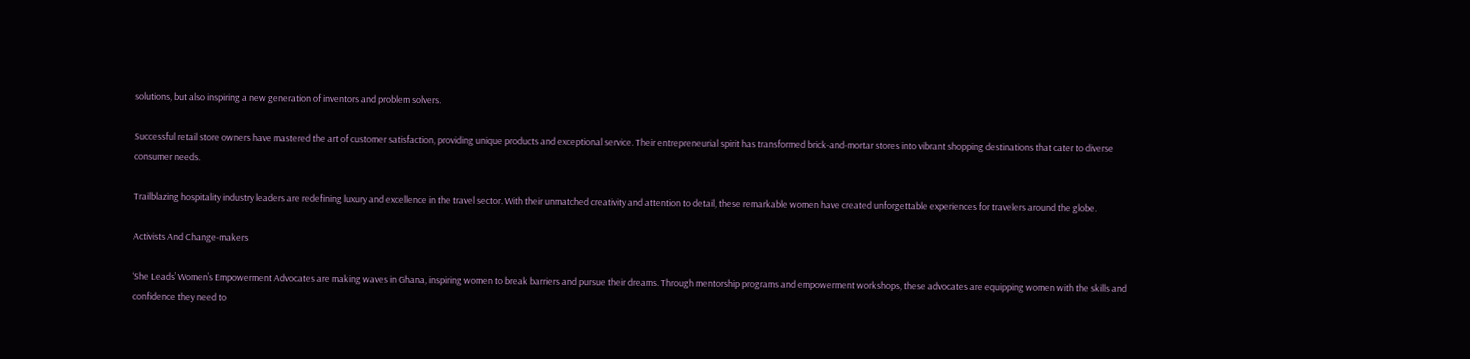solutions, but also inspiring a new generation of inventors and problem solvers.

Successful retail store owners have mastered the art of customer satisfaction, providing unique products and exceptional service. Their entrepreneurial spirit has transformed brick-and-mortar stores into vibrant shopping destinations that cater to diverse consumer needs.

Trailblazing hospitality industry leaders are redefining luxury and excellence in the travel sector. With their unmatched creativity and attention to detail, these remarkable women have created unforgettable experiences for travelers around the globe.

Activists And Change-makers

‘She Leads’ Women’s Empowerment Advocates are making waves in Ghana, inspiring women to break barriers and pursue their dreams. Through mentorship programs and empowerment workshops, these advocates are equipping women with the skills and confidence they need to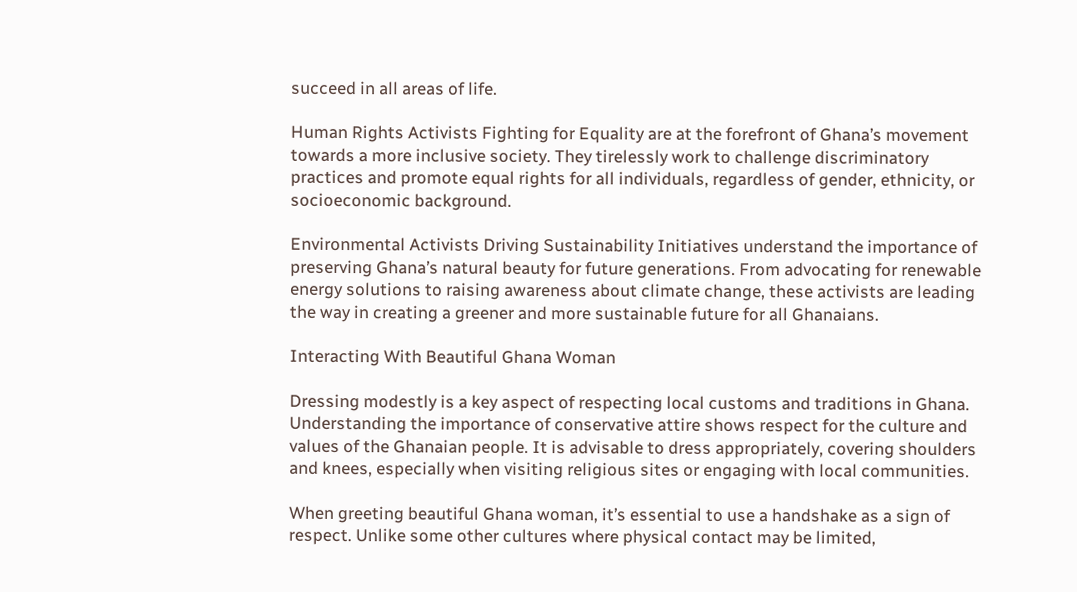succeed in all areas of life.

Human Rights Activists Fighting for Equality are at the forefront of Ghana’s movement towards a more inclusive society. They tirelessly work to challenge discriminatory practices and promote equal rights for all individuals, regardless of gender, ethnicity, or socioeconomic background.

Environmental Activists Driving Sustainability Initiatives understand the importance of preserving Ghana’s natural beauty for future generations. From advocating for renewable energy solutions to raising awareness about climate change, these activists are leading the way in creating a greener and more sustainable future for all Ghanaians.

Interacting With Beautiful Ghana Woman

Dressing modestly is a key aspect of respecting local customs and traditions in Ghana. Understanding the importance of conservative attire shows respect for the culture and values of the Ghanaian people. It is advisable to dress appropriately, covering shoulders and knees, especially when visiting religious sites or engaging with local communities.

When greeting beautiful Ghana woman, it’s essential to use a handshake as a sign of respect. Unlike some other cultures where physical contact may be limited,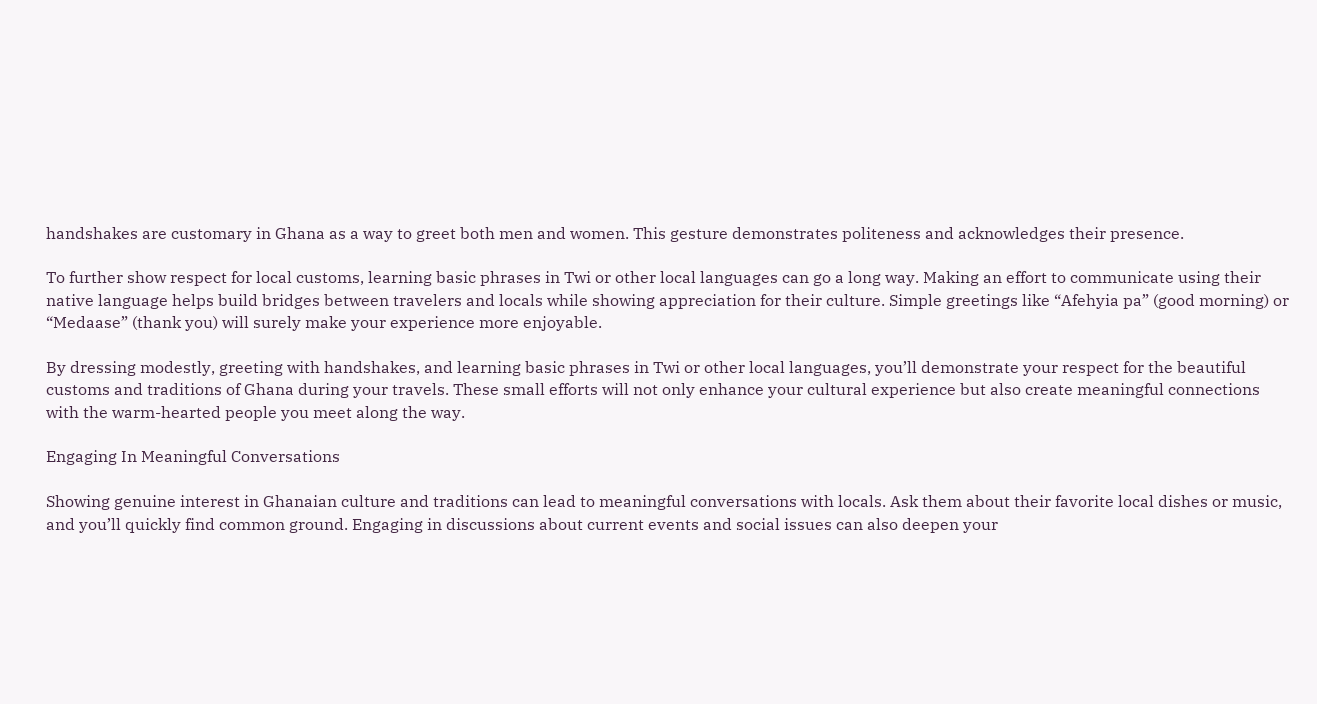handshakes are customary in Ghana as a way to greet both men and women. This gesture demonstrates politeness and acknowledges their presence.

To further show respect for local customs, learning basic phrases in Twi or other local languages can go a long way. Making an effort to communicate using their native language helps build bridges between travelers and locals while showing appreciation for their culture. Simple greetings like “Afehyia pa” (good morning) or “Medaase” (thank you) will surely make your experience more enjoyable.

By dressing modestly, greeting with handshakes, and learning basic phrases in Twi or other local languages, you’ll demonstrate your respect for the beautiful customs and traditions of Ghana during your travels. These small efforts will not only enhance your cultural experience but also create meaningful connections with the warm-hearted people you meet along the way.

Engaging In Meaningful Conversations

Showing genuine interest in Ghanaian culture and traditions can lead to meaningful conversations with locals. Ask them about their favorite local dishes or music, and you’ll quickly find common ground. Engaging in discussions about current events and social issues can also deepen your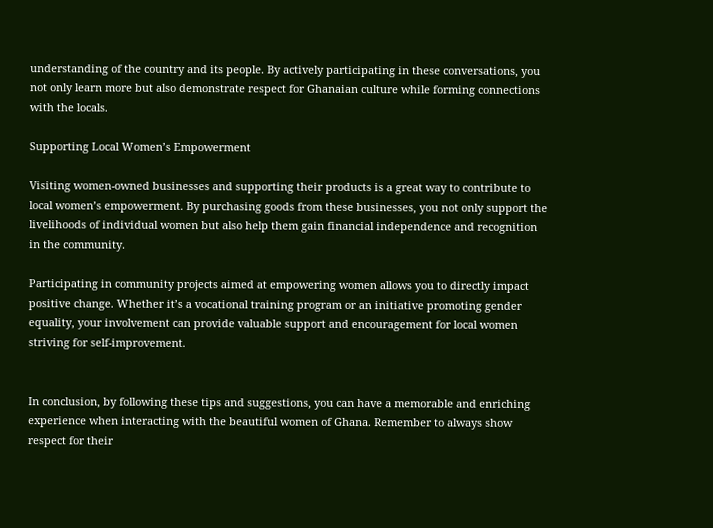understanding of the country and its people. By actively participating in these conversations, you not only learn more but also demonstrate respect for Ghanaian culture while forming connections with the locals.

Supporting Local Women’s Empowerment

Visiting women-owned businesses and supporting their products is a great way to contribute to local women’s empowerment. By purchasing goods from these businesses, you not only support the livelihoods of individual women but also help them gain financial independence and recognition in the community.

Participating in community projects aimed at empowering women allows you to directly impact positive change. Whether it’s a vocational training program or an initiative promoting gender equality, your involvement can provide valuable support and encouragement for local women striving for self-improvement.


In conclusion, by following these tips and suggestions, you can have a memorable and enriching experience when interacting with the beautiful women of Ghana. Remember to always show respect for their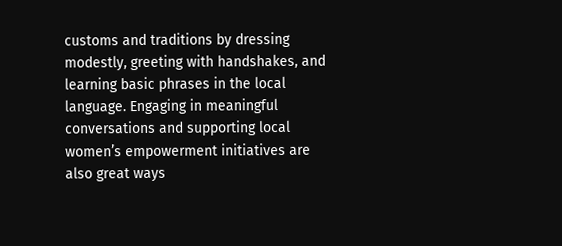customs and traditions by dressing modestly, greeting with handshakes, and learning basic phrases in the local language. Engaging in meaningful conversations and supporting local women’s empowerment initiatives are also great ways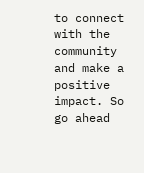to connect with the community and make a positive impact. So go ahead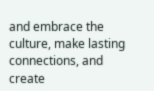and embrace the culture, make lasting connections, and create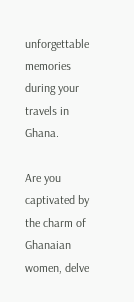unforgettable memories during your travels in Ghana.

Are you captivated by the charm of Ghanaian women, delve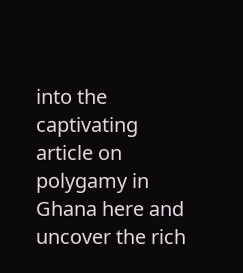into the captivating article on polygamy in Ghana here and uncover the rich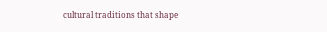cultural traditions that shape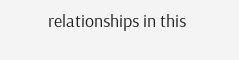relationships in this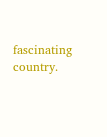fascinating country.